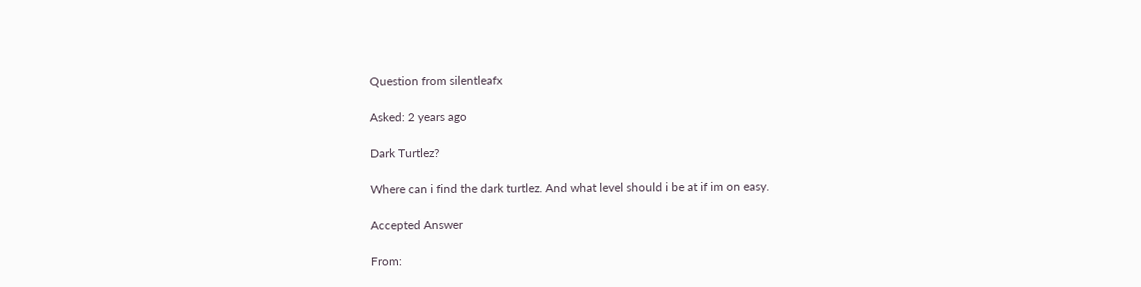Question from silentleafx

Asked: 2 years ago

Dark Turtlez?

Where can i find the dark turtlez. And what level should i be at if im on easy.

Accepted Answer

From: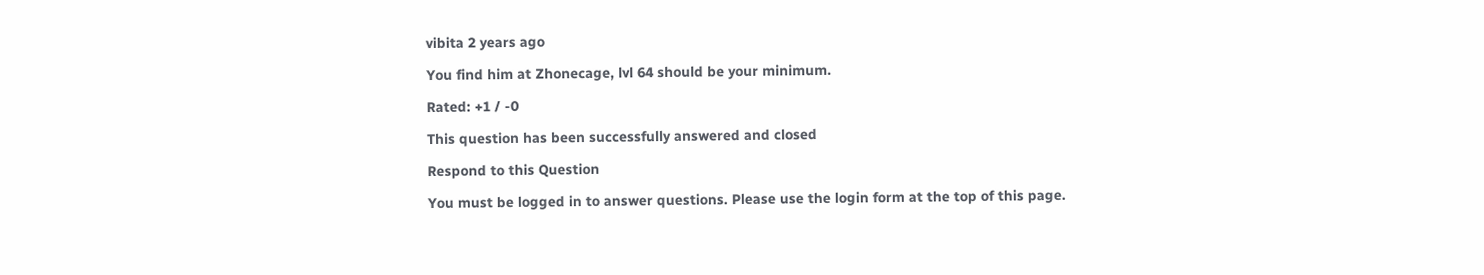vibita 2 years ago

You find him at Zhonecage, lvl 64 should be your minimum.

Rated: +1 / -0

This question has been successfully answered and closed

Respond to this Question

You must be logged in to answer questions. Please use the login form at the top of this page.